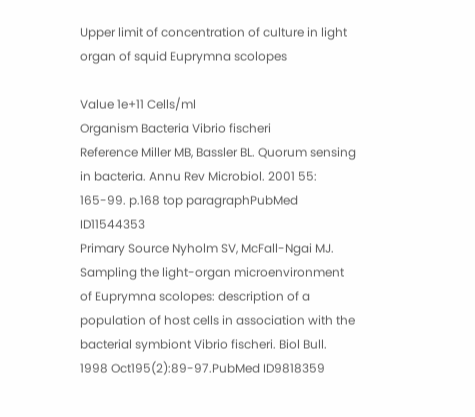Upper limit of concentration of culture in light organ of squid Euprymna scolopes

Value 1e+11 Cells/ml
Organism Bacteria Vibrio fischeri
Reference Miller MB, Bassler BL. Quorum sensing in bacteria. Annu Rev Microbiol. 2001 55: 165-99. p.168 top paragraphPubMed ID11544353
Primary Source Nyholm SV, McFall-Ngai MJ. Sampling the light-organ microenvironment of Euprymna scolopes: description of a population of host cells in association with the bacterial symbiont Vibrio fischeri. Biol Bull. 1998 Oct195(2):89-97.PubMed ID9818359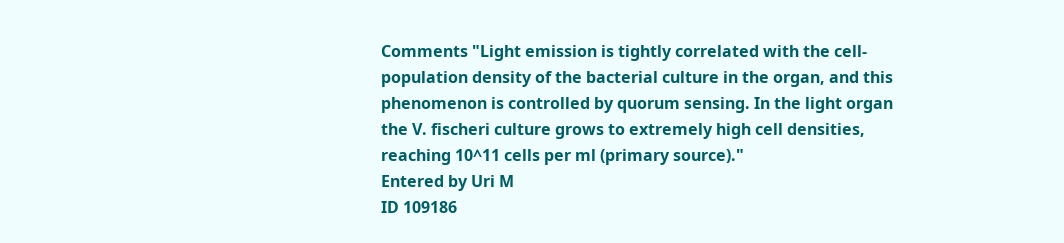Comments "Light emission is tightly correlated with the cell-population density of the bacterial culture in the organ, and this phenomenon is controlled by quorum sensing. In the light organ the V. fischeri culture grows to extremely high cell densities, reaching 10^11 cells per ml (primary source)."
Entered by Uri M
ID 109186